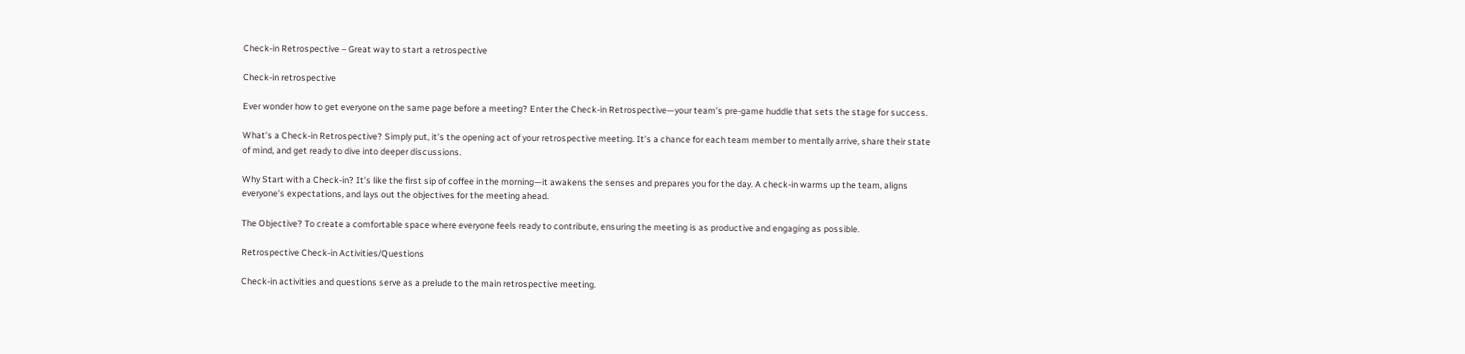Check-in Retrospective – Great way to start a retrospective

Check-in retrospective

Ever wonder how to get everyone on the same page before a meeting? Enter the Check-in Retrospective—your team’s pre-game huddle that sets the stage for success.

What’s a Check-in Retrospective? Simply put, it’s the opening act of your retrospective meeting. It’s a chance for each team member to mentally arrive, share their state of mind, and get ready to dive into deeper discussions.

Why Start with a Check-in? It’s like the first sip of coffee in the morning—it awakens the senses and prepares you for the day. A check-in warms up the team, aligns everyone’s expectations, and lays out the objectives for the meeting ahead.

The Objective? To create a comfortable space where everyone feels ready to contribute, ensuring the meeting is as productive and engaging as possible.

Retrospective Check-in Activities/Questions

Check-in activities and questions serve as a prelude to the main retrospective meeting.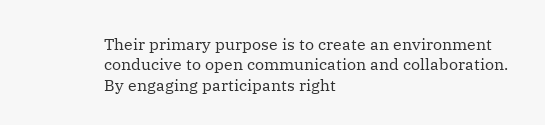Their primary purpose is to create an environment conducive to open communication and collaboration. By engaging participants right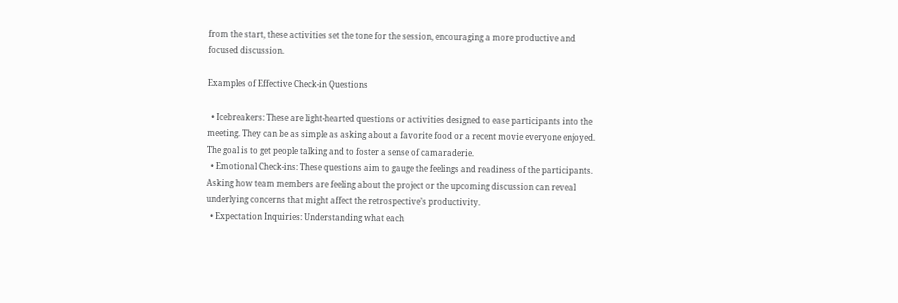from the start, these activities set the tone for the session, encouraging a more productive and focused discussion.

Examples of Effective Check-in Questions

  • Icebreakers: These are light-hearted questions or activities designed to ease participants into the meeting. They can be as simple as asking about a favorite food or a recent movie everyone enjoyed. The goal is to get people talking and to foster a sense of camaraderie.
  • Emotional Check-ins: These questions aim to gauge the feelings and readiness of the participants. Asking how team members are feeling about the project or the upcoming discussion can reveal underlying concerns that might affect the retrospective’s productivity.
  • Expectation Inquiries: Understanding what each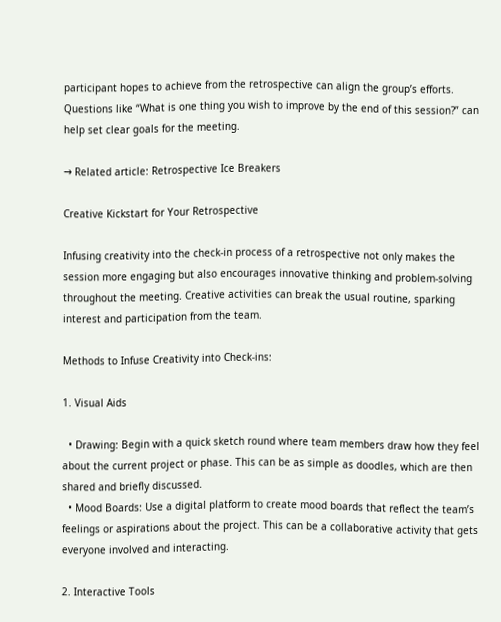participant hopes to achieve from the retrospective can align the group’s efforts. Questions like “What is one thing you wish to improve by the end of this session?” can help set clear goals for the meeting.

→ Related article: Retrospective Ice Breakers

Creative Kickstart for Your Retrospective

Infusing creativity into the check-in process of a retrospective not only makes the session more engaging but also encourages innovative thinking and problem-solving throughout the meeting. Creative activities can break the usual routine, sparking interest and participation from the team.

Methods to Infuse Creativity into Check-ins:

1. Visual Aids

  • Drawing: Begin with a quick sketch round where team members draw how they feel about the current project or phase. This can be as simple as doodles, which are then shared and briefly discussed.
  • Mood Boards: Use a digital platform to create mood boards that reflect the team’s feelings or aspirations about the project. This can be a collaborative activity that gets everyone involved and interacting.

2. Interactive Tools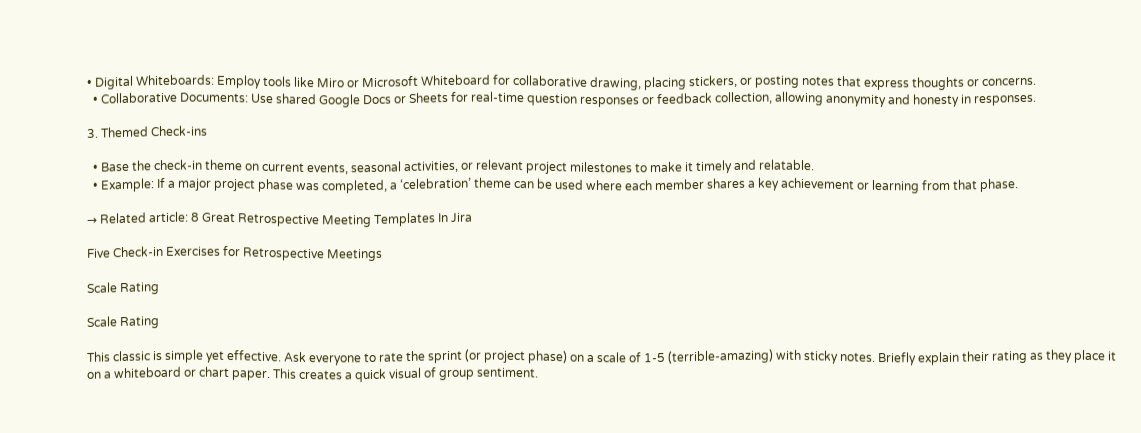• Digital Whiteboards: Employ tools like Miro or Microsoft Whiteboard for collaborative drawing, placing stickers, or posting notes that express thoughts or concerns.
  • Collaborative Documents: Use shared Google Docs or Sheets for real-time question responses or feedback collection, allowing anonymity and honesty in responses.

3. Themed Check-ins

  • Base the check-in theme on current events, seasonal activities, or relevant project milestones to make it timely and relatable.
  • Example: If a major project phase was completed, a ‘celebration’ theme can be used where each member shares a key achievement or learning from that phase.

→ Related article: 8 Great Retrospective Meeting Templates In Jira

Five Check-in Exercises for Retrospective Meetings

Scale Rating

Scale Rating

This classic is simple yet effective. Ask everyone to rate the sprint (or project phase) on a scale of 1-5 (terrible-amazing) with sticky notes. Briefly explain their rating as they place it on a whiteboard or chart paper. This creates a quick visual of group sentiment.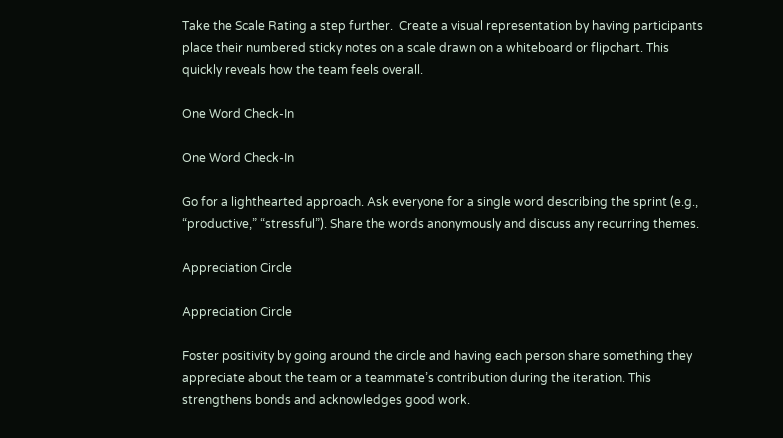Take the Scale Rating a step further.  Create a visual representation by having participants place their numbered sticky notes on a scale drawn on a whiteboard or flipchart. This quickly reveals how the team feels overall.

One Word Check-In

One Word Check-In

Go for a lighthearted approach. Ask everyone for a single word describing the sprint (e.g., “productive,” “stressful”). Share the words anonymously and discuss any recurring themes.

Appreciation Circle

Appreciation Circle

Foster positivity by going around the circle and having each person share something they appreciate about the team or a teammate’s contribution during the iteration. This strengthens bonds and acknowledges good work.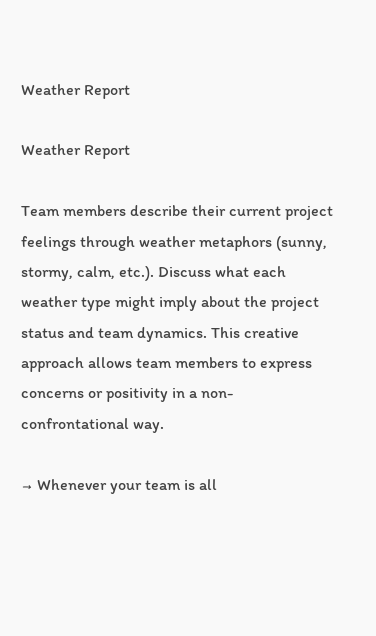Weather Report

Weather Report

Team members describe their current project feelings through weather metaphors (sunny, stormy, calm, etc.). Discuss what each weather type might imply about the project status and team dynamics. This creative approach allows team members to express concerns or positivity in a non-confrontational way.

→ Whenever your team is all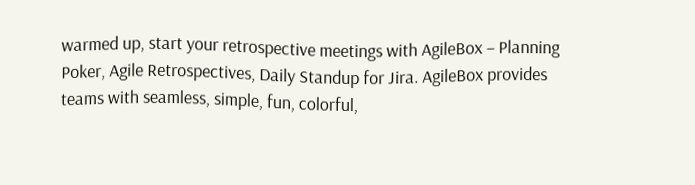warmed up, start your retrospective meetings with AgileBox – Planning Poker, Agile Retrospectives, Daily Standup for Jira. AgileBox provides teams with seamless, simple, fun, colorful,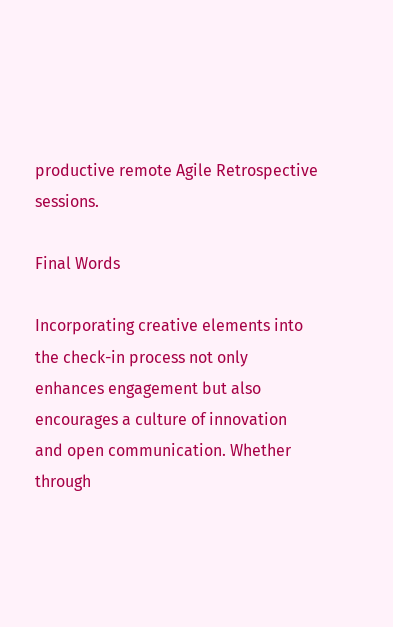productive remote Agile Retrospective sessions.

Final Words

Incorporating creative elements into the check-in process not only enhances engagement but also encourages a culture of innovation and open communication. Whether through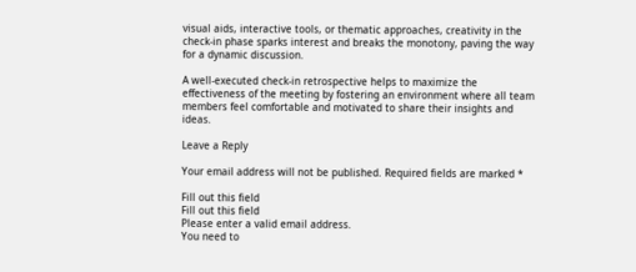visual aids, interactive tools, or thematic approaches, creativity in the check-in phase sparks interest and breaks the monotony, paving the way for a dynamic discussion.

A well-executed check-in retrospective helps to maximize the effectiveness of the meeting by fostering an environment where all team members feel comfortable and motivated to share their insights and ideas.

Leave a Reply

Your email address will not be published. Required fields are marked *

Fill out this field
Fill out this field
Please enter a valid email address.
You need to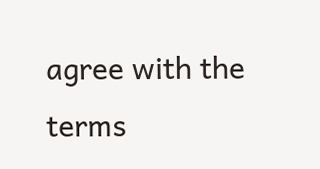agree with the terms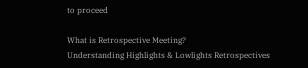to proceed

What is Retrospective Meeting?
Understanding Highlights & Lowlights Retrospectives